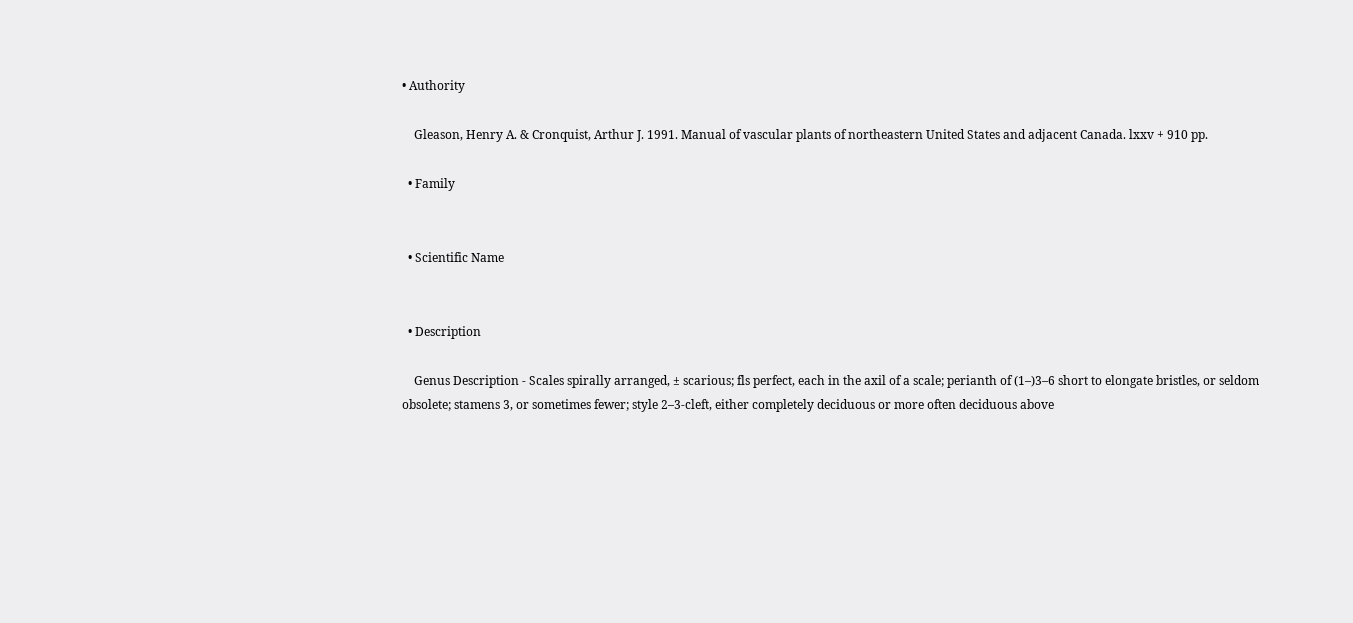• Authority

    Gleason, Henry A. & Cronquist, Arthur J. 1991. Manual of vascular plants of northeastern United States and adjacent Canada. lxxv + 910 pp.

  • Family


  • Scientific Name


  • Description

    Genus Description - Scales spirally arranged, ± scarious; fls perfect, each in the axil of a scale; perianth of (1–)3–6 short to elongate bristles, or seldom obsolete; stamens 3, or sometimes fewer; style 2–3-cleft, either completely deciduous or more often deciduous above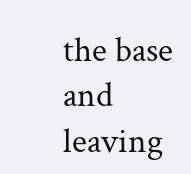the base and leaving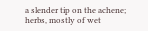a slender tip on the achene; herbs, mostly of wet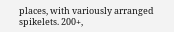places, with variously arranged spikelets. 200+,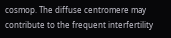cosmop. The diffuse centromere may contribute to the frequent interfertility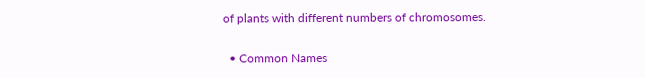of plants with different numbers of chromosomes.

  • Common Names